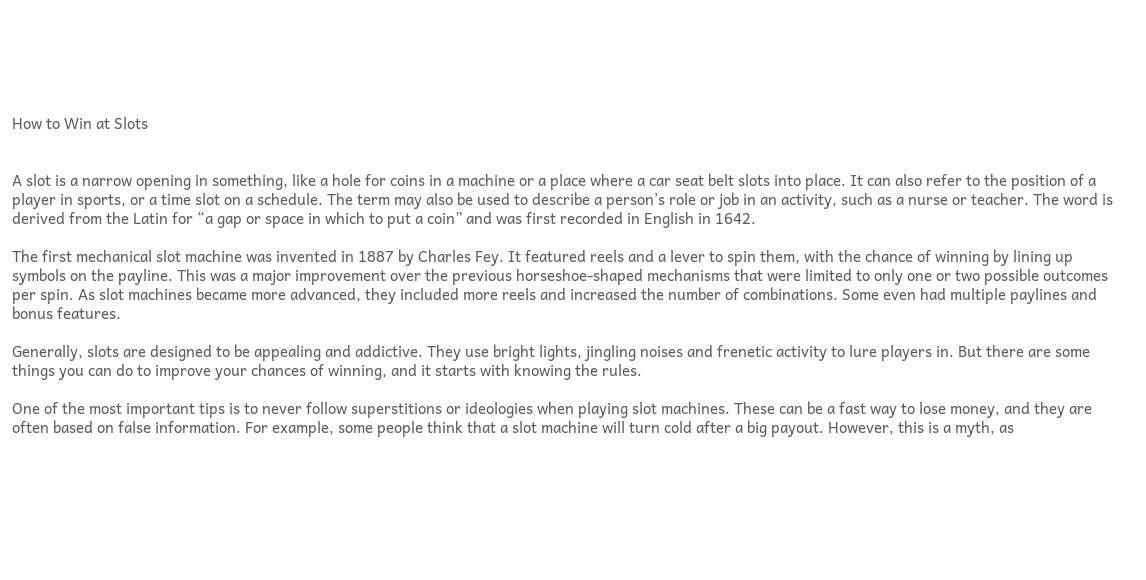How to Win at Slots


A slot is a narrow opening in something, like a hole for coins in a machine or a place where a car seat belt slots into place. It can also refer to the position of a player in sports, or a time slot on a schedule. The term may also be used to describe a person’s role or job in an activity, such as a nurse or teacher. The word is derived from the Latin for “a gap or space in which to put a coin” and was first recorded in English in 1642.

The first mechanical slot machine was invented in 1887 by Charles Fey. It featured reels and a lever to spin them, with the chance of winning by lining up symbols on the payline. This was a major improvement over the previous horseshoe-shaped mechanisms that were limited to only one or two possible outcomes per spin. As slot machines became more advanced, they included more reels and increased the number of combinations. Some even had multiple paylines and bonus features.

Generally, slots are designed to be appealing and addictive. They use bright lights, jingling noises and frenetic activity to lure players in. But there are some things you can do to improve your chances of winning, and it starts with knowing the rules.

One of the most important tips is to never follow superstitions or ideologies when playing slot machines. These can be a fast way to lose money, and they are often based on false information. For example, some people think that a slot machine will turn cold after a big payout. However, this is a myth, as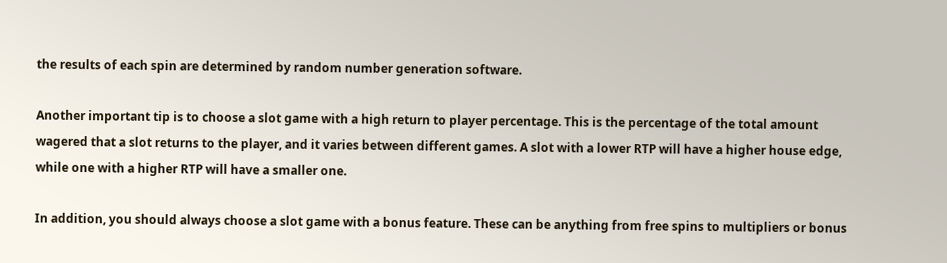the results of each spin are determined by random number generation software.

Another important tip is to choose a slot game with a high return to player percentage. This is the percentage of the total amount wagered that a slot returns to the player, and it varies between different games. A slot with a lower RTP will have a higher house edge, while one with a higher RTP will have a smaller one.

In addition, you should always choose a slot game with a bonus feature. These can be anything from free spins to multipliers or bonus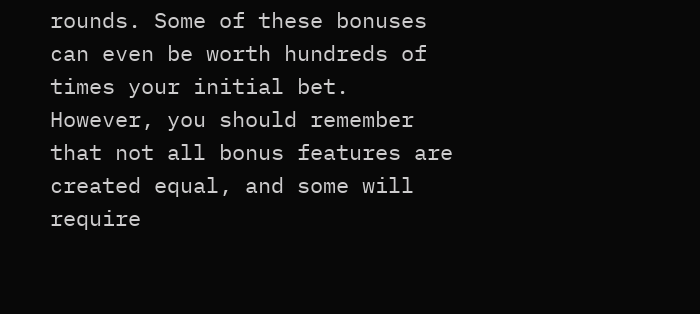rounds. Some of these bonuses can even be worth hundreds of times your initial bet. However, you should remember that not all bonus features are created equal, and some will require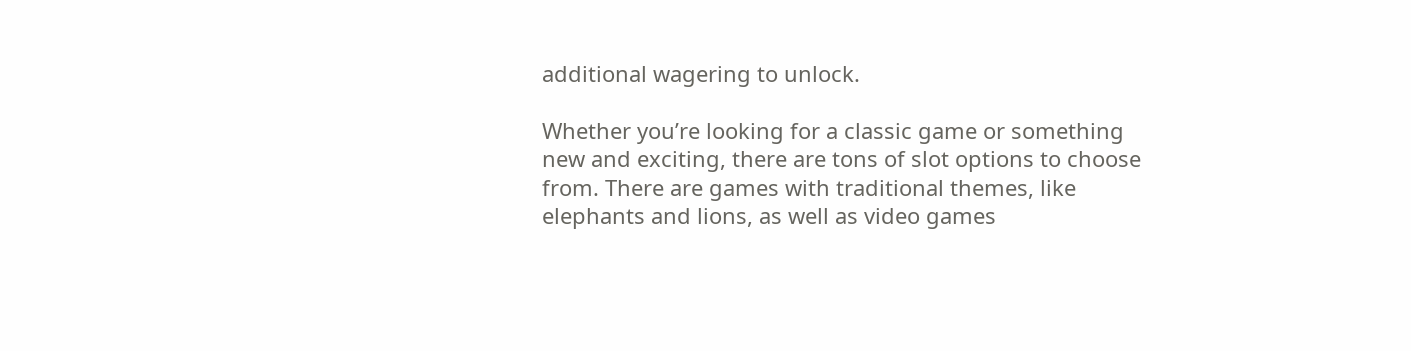additional wagering to unlock.

Whether you’re looking for a classic game or something new and exciting, there are tons of slot options to choose from. There are games with traditional themes, like elephants and lions, as well as video games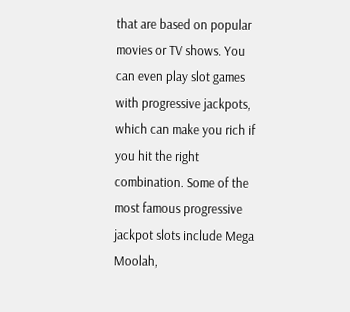that are based on popular movies or TV shows. You can even play slot games with progressive jackpots, which can make you rich if you hit the right combination. Some of the most famous progressive jackpot slots include Mega Moolah,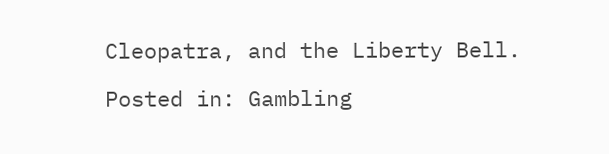Cleopatra, and the Liberty Bell.

Posted in: Gambling